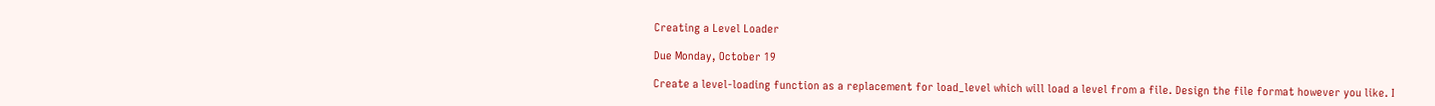Creating a Level Loader

Due Monday, October 19

Create a level-loading function as a replacement for load_level which will load a level from a file. Design the file format however you like. I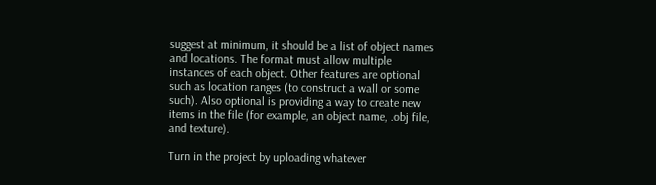suggest at minimum, it should be a list of object names and locations. The format must allow multiple instances of each object. Other features are optional such as location ranges (to construct a wall or some such). Also optional is providing a way to create new items in the file (for example, an object name, .obj file, and texture).

Turn in the project by uploading whatever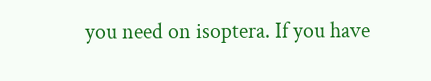you need on isoptera. If you have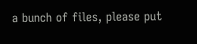a bunch of files, please put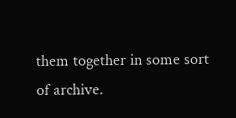them together in some sort of archive.